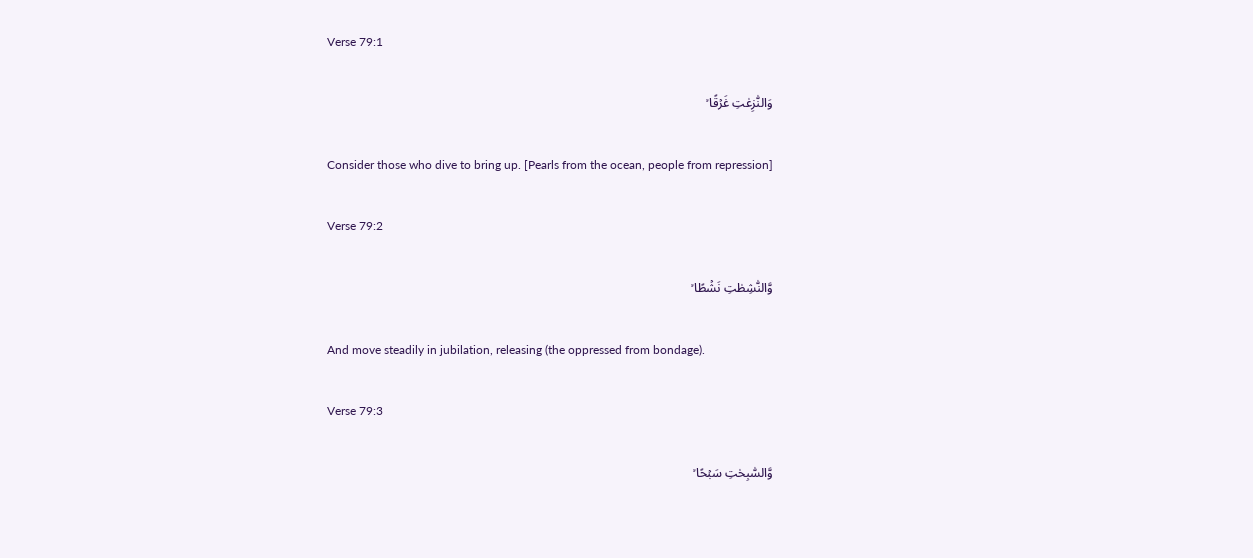Verse 79:1

وَالنّٰزِعٰتِ غَرۡقًا ۙ

Consider those who dive to bring up. [Pearls from the ocean, people from repression]

Verse 79:2

وَّالنّٰشِطٰتِ نَشۡطًا ۙ

And move steadily in jubilation, releasing (the oppressed from bondage).

Verse 79:3

وَّالسّٰبِحٰتِ سَبۡحًا ۙ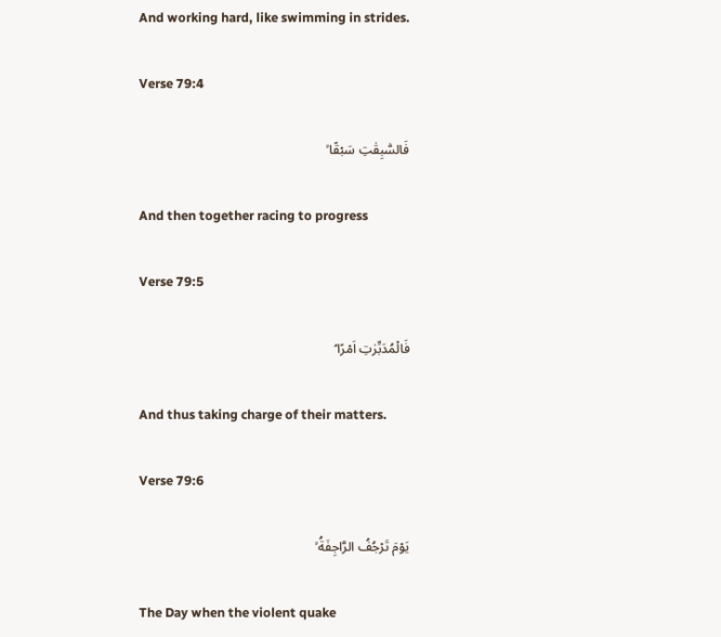And working hard, like swimming in strides.

Verse 79:4

فَالسّٰبِقٰتِ سَبۡقًا ۙ

And then together racing to progress

Verse 79:5

فَالۡمُدَبِّرٰتِ اَمۡرًا ۘ

And thus taking charge of their matters.

Verse 79:6

يَوۡمَ تَرۡجُفُ الرَّاجِفَةُ ۙ

The Day when the violent quake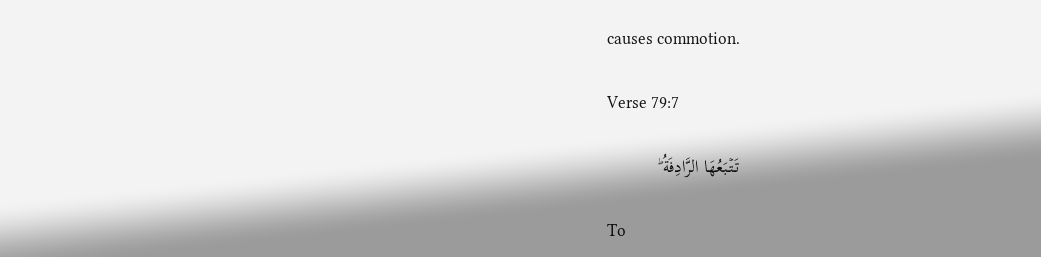causes commotion.

Verse 79:7

تَتۡبَعُهَا الرَّادِفَةُ ؕ

To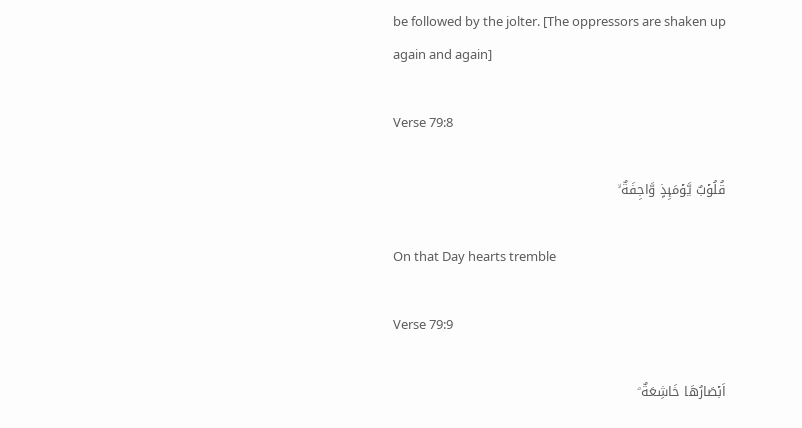be followed by the jolter. [The oppressors are shaken up again and again]

Verse 79:8

قُلُوۡبٌ يَّوۡمَٮِٕذٍ وَّاجِفَةٌ ۙ

On that Day hearts tremble

Verse 79:9

اَبۡصَارُهَا خَاشِعَةٌ ۘ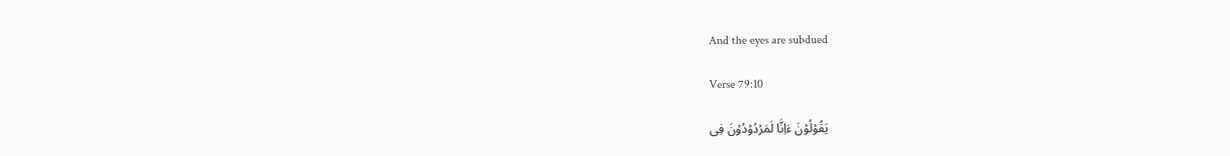And the eyes are subdued

Verse 79:10

يَقُوۡلُوۡنَ ءَاِنَّا لَمَرۡدُوۡدُوۡنَ فِى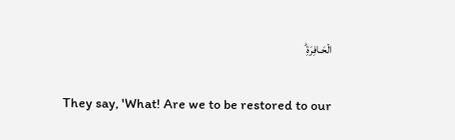الۡحَـافِرَةِ ؕ

They say, 'What! Are we to be restored to our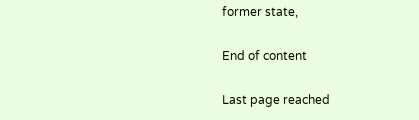former state,

End of content

Last page reached